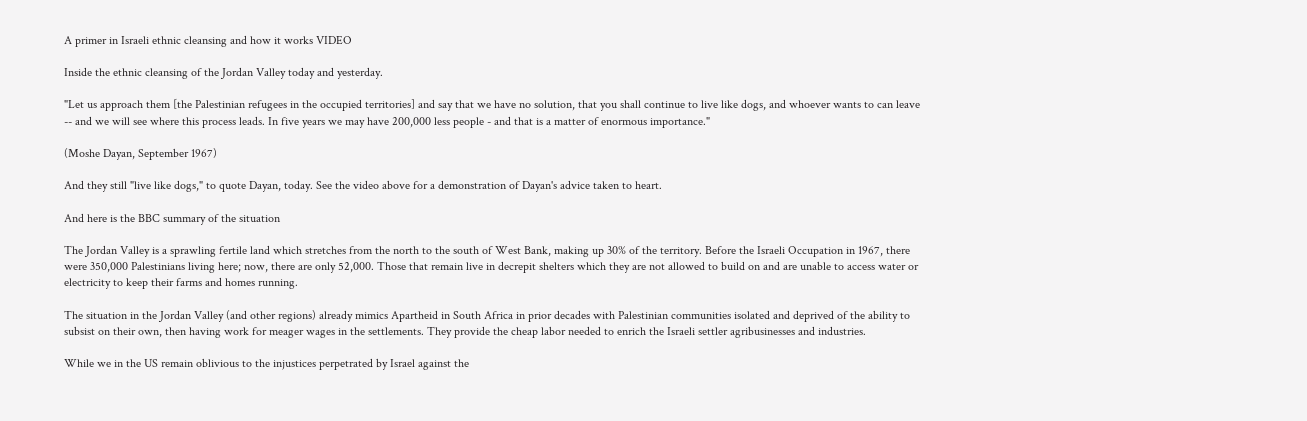A primer in Israeli ethnic cleansing and how it works VIDEO

Inside the ethnic cleansing of the Jordan Valley today and yesterday.

"Let us approach them [the Palestinian refugees in the occupied territories] and say that we have no solution, that you shall continue to live like dogs, and whoever wants to can leave -- and we will see where this process leads. In five years we may have 200,000 less people - and that is a matter of enormous importance."

(Moshe Dayan, September 1967)

And they still "live like dogs," to quote Dayan, today. See the video above for a demonstration of Dayan's advice taken to heart.

And here is the BBC summary of the situation

The Jordan Valley is a sprawling fertile land which stretches from the north to the south of West Bank, making up 30% of the territory. Before the Israeli Occupation in 1967, there were 350,000 Palestinians living here; now, there are only 52,000. Those that remain live in decrepit shelters which they are not allowed to build on and are unable to access water or electricity to keep their farms and homes running.

The situation in the Jordan Valley (and other regions) already mimics Apartheid in South Africa in prior decades with Palestinian communities isolated and deprived of the ability to subsist on their own, then having work for meager wages in the settlements. They provide the cheap labor needed to enrich the Israeli settler agribusinesses and industries.

While we in the US remain oblivious to the injustices perpetrated by Israel against the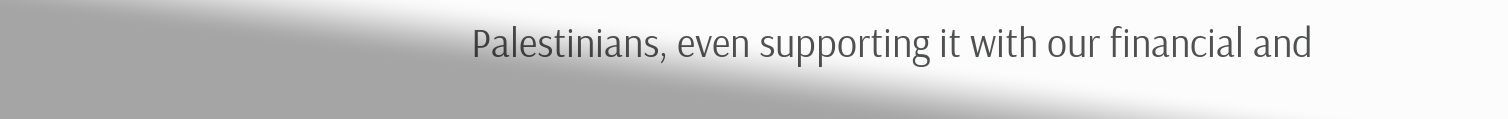Palestinians, even supporting it with our financial and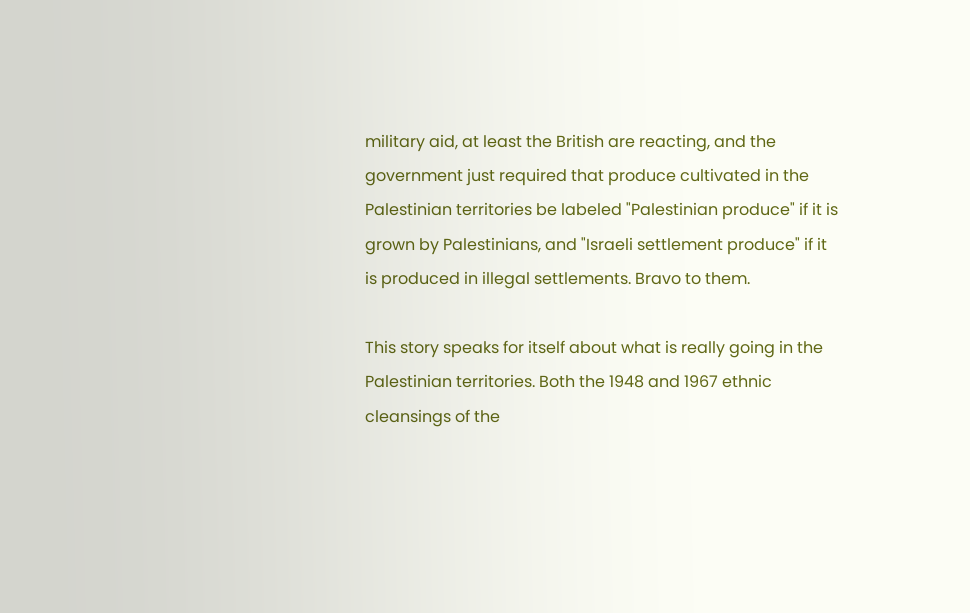military aid, at least the British are reacting, and the government just required that produce cultivated in the Palestinian territories be labeled "Palestinian produce" if it is grown by Palestinians, and "Israeli settlement produce" if it is produced in illegal settlements. Bravo to them.

This story speaks for itself about what is really going in the Palestinian territories. Both the 1948 and 1967 ethnic cleansings of the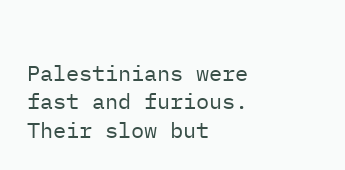Palestinians were fast and furious. Their slow but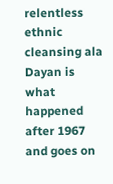relentless ethnic cleansing ala Dayan is what happened after 1967 and goes on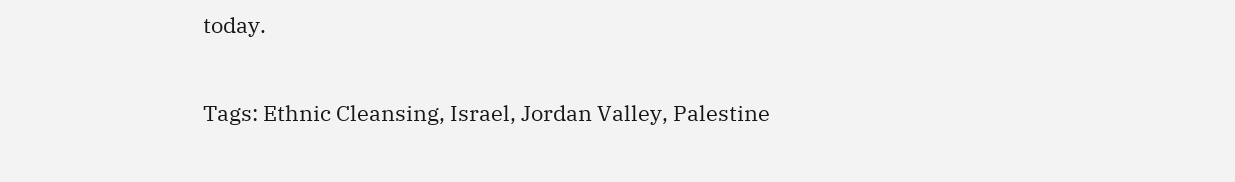today.

Tags: Ethnic Cleansing, Israel, Jordan Valley, Palestine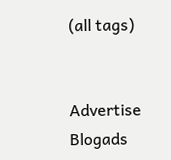(all tags)


Advertise Blogads